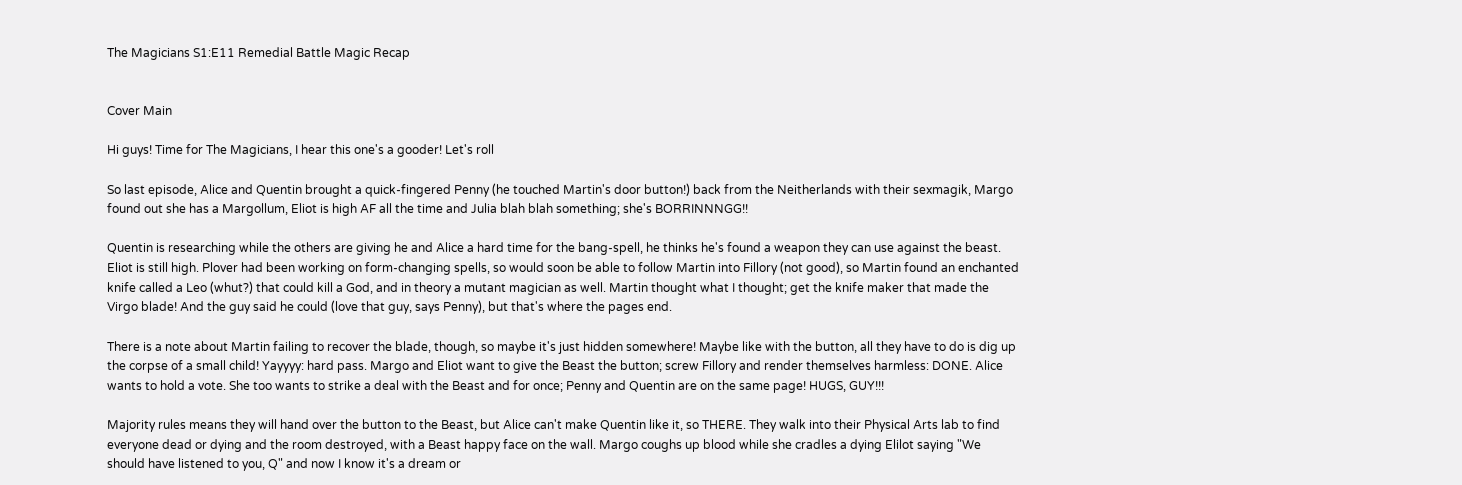The Magicians S1:E11 Remedial Battle Magic Recap


Cover Main

Hi guys! Time for The Magicians, I hear this one's a gooder! Let's roll

So last episode, Alice and Quentin brought a quick-fingered Penny (he touched Martin's door button!) back from the Neitherlands with their sexmagik, Margo found out she has a Margollum, Eliot is high AF all the time and Julia blah blah something; she's BORRINNNGG!!

Quentin is researching while the others are giving he and Alice a hard time for the bang-spell, he thinks he's found a weapon they can use against the beast. Eliot is still high. Plover had been working on form-changing spells, so would soon be able to follow Martin into Fillory (not good), so Martin found an enchanted knife called a Leo (whut?) that could kill a God, and in theory a mutant magician as well. Martin thought what I thought; get the knife maker that made the Virgo blade! And the guy said he could (love that guy, says Penny), but that's where the pages end.

There is a note about Martin failing to recover the blade, though, so maybe it's just hidden somewhere! Maybe like with the button, all they have to do is dig up the corpse of a small child! Yayyyy: hard pass. Margo and Eliot want to give the Beast the button; screw Fillory and render themselves harmless: DONE. Alice wants to hold a vote. She too wants to strike a deal with the Beast and for once; Penny and Quentin are on the same page! HUGS, GUY!!!

Majority rules means they will hand over the button to the Beast, but Alice can't make Quentin like it, so THERE. They walk into their Physical Arts lab to find everyone dead or dying and the room destroyed, with a Beast happy face on the wall. Margo coughs up blood while she cradles a dying Elilot saying "We should have listened to you, Q" and now I know it's a dream or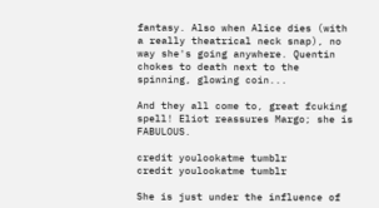fantasy. Also when Alice dies (with a really theatrical neck snap), no way she's going anywhere. Quentin chokes to death next to the spinning, glowing coin...

And they all come to, great fcuking spell! Eliot reassures Margo; she is FABULOUS.

credit youlookatme tumblr
credit youlookatme tumblr

She is just under the influence of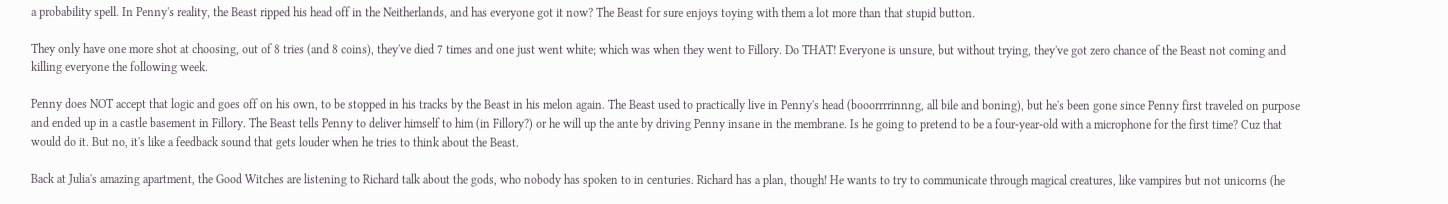a probability spell. In Penny's reality, the Beast ripped his head off in the Neitherlands, and has everyone got it now? The Beast for sure enjoys toying with them a lot more than that stupid button.

They only have one more shot at choosing, out of 8 tries (and 8 coins), they've died 7 times and one just went white; which was when they went to Fillory. Do THAT! Everyone is unsure, but without trying, they've got zero chance of the Beast not coming and killing everyone the following week.

Penny does NOT accept that logic and goes off on his own, to be stopped in his tracks by the Beast in his melon again. The Beast used to practically live in Penny's head (booorrrrinnng, all bile and boning), but he's been gone since Penny first traveled on purpose and ended up in a castle basement in Fillory. The Beast tells Penny to deliver himself to him (in Fillory?) or he will up the ante by driving Penny insane in the membrane. Is he going to pretend to be a four-year-old with a microphone for the first time? Cuz that would do it. But no, it's like a feedback sound that gets louder when he tries to think about the Beast.

Back at Julia's amazing apartment, the Good Witches are listening to Richard talk about the gods, who nobody has spoken to in centuries. Richard has a plan, though! He wants to try to communicate through magical creatures, like vampires but not unicorns (he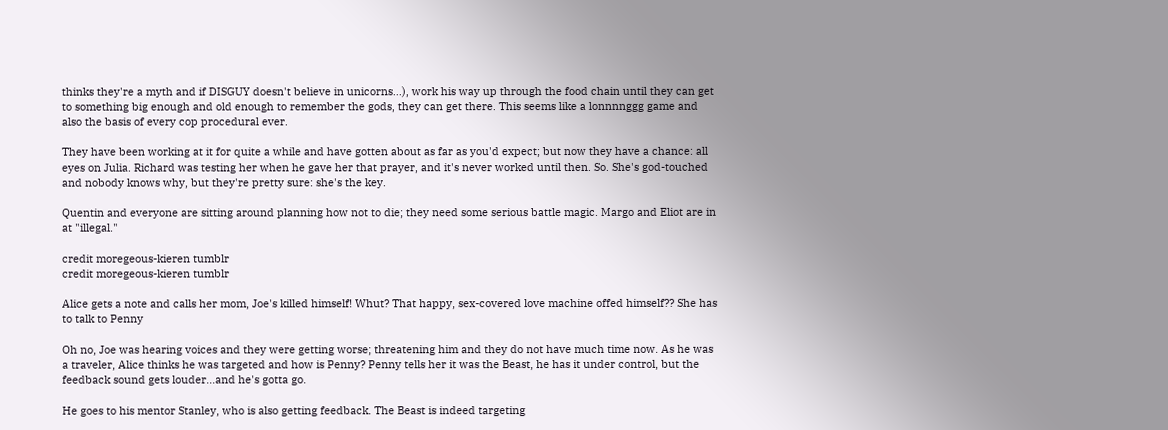thinks they're a myth and if DISGUY doesn't believe in unicorns...), work his way up through the food chain until they can get to something big enough and old enough to remember the gods, they can get there. This seems like a lonnnnggg game and also the basis of every cop procedural ever.

They have been working at it for quite a while and have gotten about as far as you'd expect; but now they have a chance: all eyes on Julia. Richard was testing her when he gave her that prayer, and it's never worked until then. So. She's god-touched and nobody knows why, but they're pretty sure: she's the key.

Quentin and everyone are sitting around planning how not to die; they need some serious battle magic. Margo and Eliot are in at "illegal."

credit moregeous-kieren tumblr
credit moregeous-kieren tumblr

Alice gets a note and calls her mom, Joe's killed himself! Whut? That happy, sex-covered love machine offed himself?? She has to talk to Penny

Oh no, Joe was hearing voices and they were getting worse; threatening him and they do not have much time now. As he was a traveler, Alice thinks he was targeted and how is Penny? Penny tells her it was the Beast, he has it under control, but the feedback sound gets louder...and he's gotta go.

He goes to his mentor Stanley, who is also getting feedback. The Beast is indeed targeting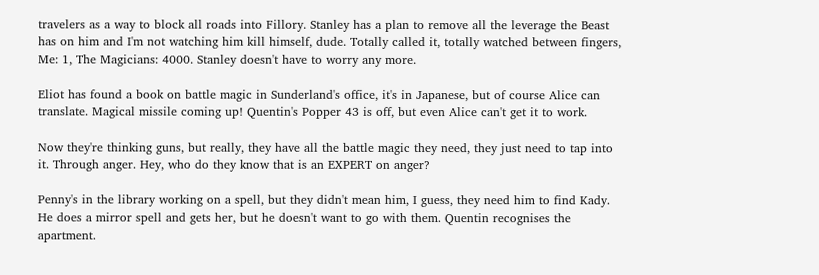travelers as a way to block all roads into Fillory. Stanley has a plan to remove all the leverage the Beast has on him and I'm not watching him kill himself, dude. Totally called it, totally watched between fingers, Me: 1, The Magicians: 4000. Stanley doesn't have to worry any more.

Eliot has found a book on battle magic in Sunderland's office, it's in Japanese, but of course Alice can translate. Magical missile coming up! Quentin's Popper 43 is off, but even Alice can't get it to work.

Now they're thinking guns, but really, they have all the battle magic they need, they just need to tap into it. Through anger. Hey, who do they know that is an EXPERT on anger?

Penny's in the library working on a spell, but they didn't mean him, I guess, they need him to find Kady. He does a mirror spell and gets her, but he doesn't want to go with them. Quentin recognises the apartment.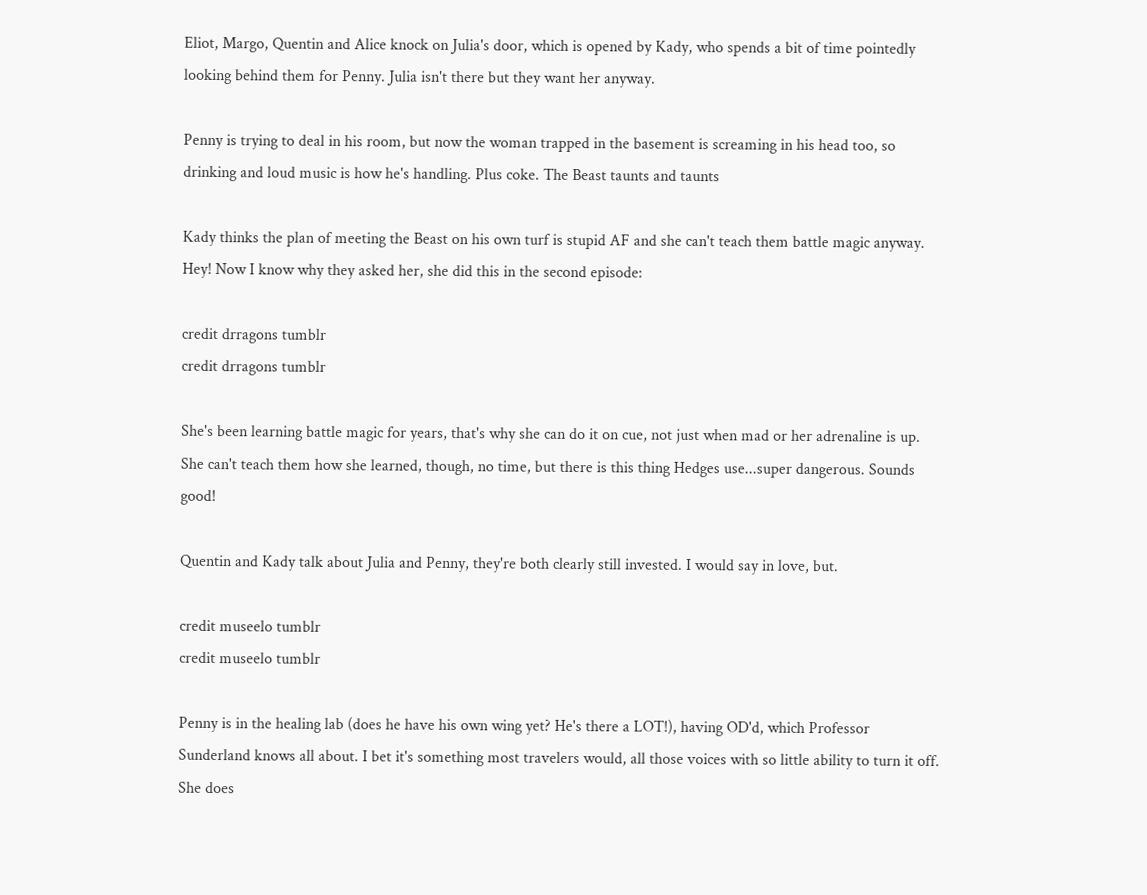Eliot, Margo, Quentin and Alice knock on Julia's door, which is opened by Kady, who spends a bit of time pointedly looking behind them for Penny. Julia isn't there but they want her anyway.

Penny is trying to deal in his room, but now the woman trapped in the basement is screaming in his head too, so drinking and loud music is how he's handling. Plus coke. The Beast taunts and taunts

Kady thinks the plan of meeting the Beast on his own turf is stupid AF and she can't teach them battle magic anyway. Hey! Now I know why they asked her, she did this in the second episode:

credit drragons tumblr
credit drragons tumblr

She's been learning battle magic for years, that's why she can do it on cue, not just when mad or her adrenaline is up. She can't teach them how she learned, though, no time, but there is this thing Hedges use...super dangerous. Sounds good!

Quentin and Kady talk about Julia and Penny, they're both clearly still invested. I would say in love, but.

credit museelo tumblr
credit museelo tumblr

Penny is in the healing lab (does he have his own wing yet? He's there a LOT!), having OD'd, which Professor Sunderland knows all about. I bet it's something most travelers would, all those voices with so little ability to turn it off. She does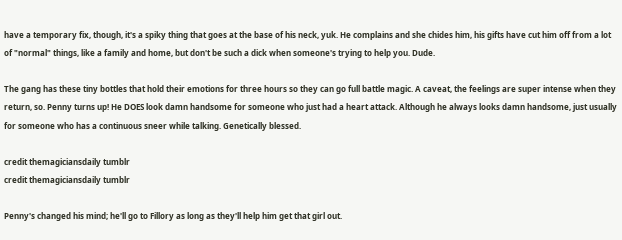have a temporary fix, though, it's a spiky thing that goes at the base of his neck, yuk. He complains and she chides him, his gifts have cut him off from a lot of "normal" things, like a family and home, but don't be such a dick when someone's trying to help you. Dude.

The gang has these tiny bottles that hold their emotions for three hours so they can go full battle magic. A caveat, the feelings are super intense when they return, so. Penny turns up! He DOES look damn handsome for someone who just had a heart attack. Although he always looks damn handsome, just usually for someone who has a continuous sneer while talking. Genetically blessed.

credit themagiciansdaily tumblr
credit themagiciansdaily tumblr

Penny's changed his mind; he'll go to Fillory as long as they'll help him get that girl out.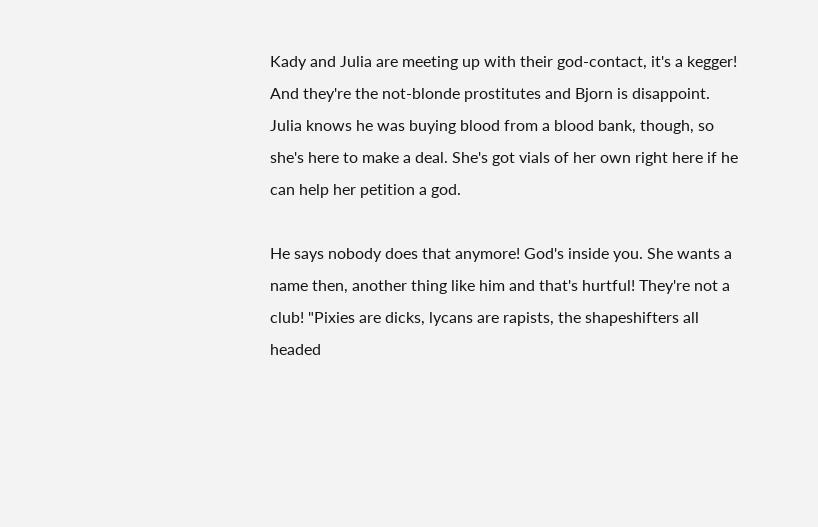Kady and Julia are meeting up with their god-contact, it's a kegger! And they're the not-blonde prostitutes and Bjorn is disappoint. Julia knows he was buying blood from a blood bank, though, so she's here to make a deal. She's got vials of her own right here if he can help her petition a god.

He says nobody does that anymore! God's inside you. She wants a name then, another thing like him and that's hurtful! They're not a club! "Pixies are dicks, lycans are rapists, the shapeshifters all headed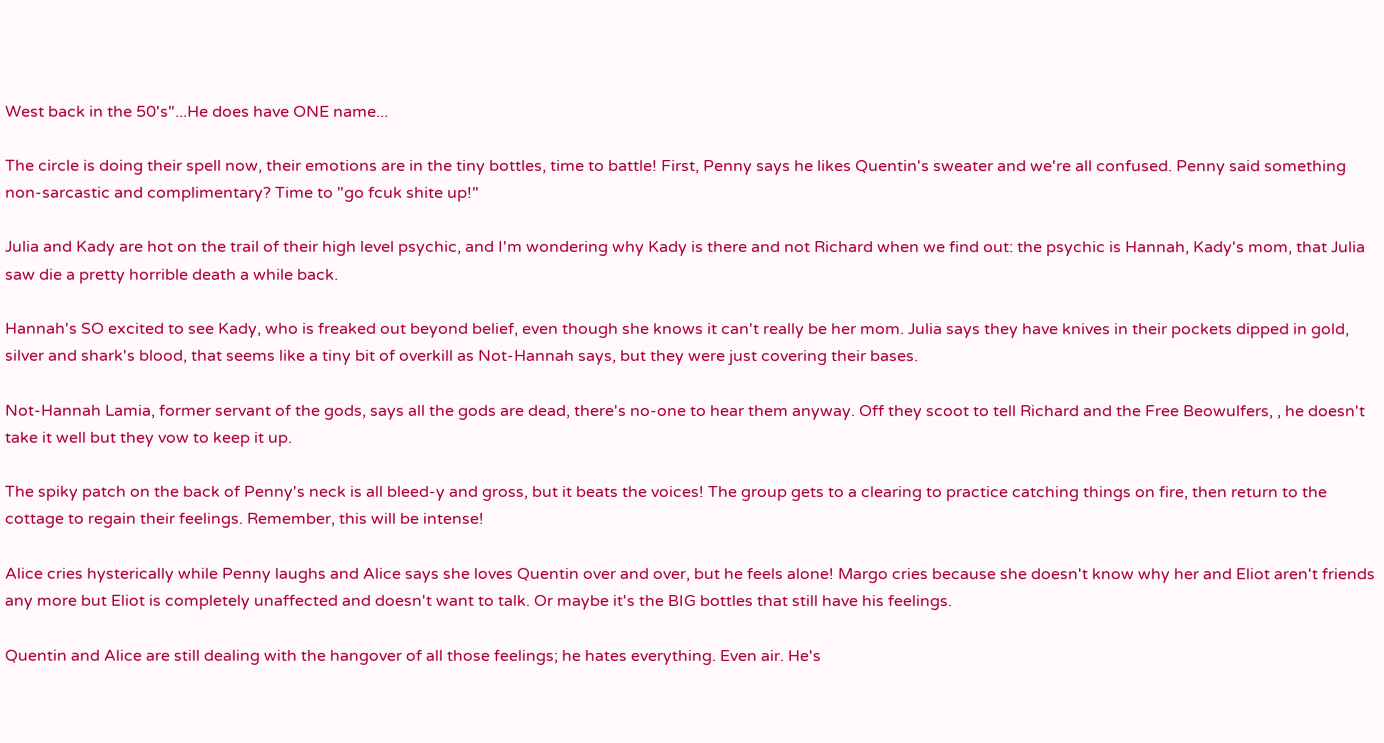West back in the 50's"...He does have ONE name...

The circle is doing their spell now, their emotions are in the tiny bottles, time to battle! First, Penny says he likes Quentin's sweater and we're all confused. Penny said something non-sarcastic and complimentary? Time to "go fcuk shite up!"

Julia and Kady are hot on the trail of their high level psychic, and I'm wondering why Kady is there and not Richard when we find out: the psychic is Hannah, Kady's mom, that Julia saw die a pretty horrible death a while back.

Hannah's SO excited to see Kady, who is freaked out beyond belief, even though she knows it can't really be her mom. Julia says they have knives in their pockets dipped in gold, silver and shark's blood, that seems like a tiny bit of overkill as Not-Hannah says, but they were just covering their bases.

Not-Hannah Lamia, former servant of the gods, says all the gods are dead, there's no-one to hear them anyway. Off they scoot to tell Richard and the Free Beowulfers, , he doesn't take it well but they vow to keep it up.

The spiky patch on the back of Penny's neck is all bleed-y and gross, but it beats the voices! The group gets to a clearing to practice catching things on fire, then return to the cottage to regain their feelings. Remember, this will be intense!

Alice cries hysterically while Penny laughs and Alice says she loves Quentin over and over, but he feels alone! Margo cries because she doesn't know why her and Eliot aren't friends any more but Eliot is completely unaffected and doesn't want to talk. Or maybe it's the BIG bottles that still have his feelings.

Quentin and Alice are still dealing with the hangover of all those feelings; he hates everything. Even air. He's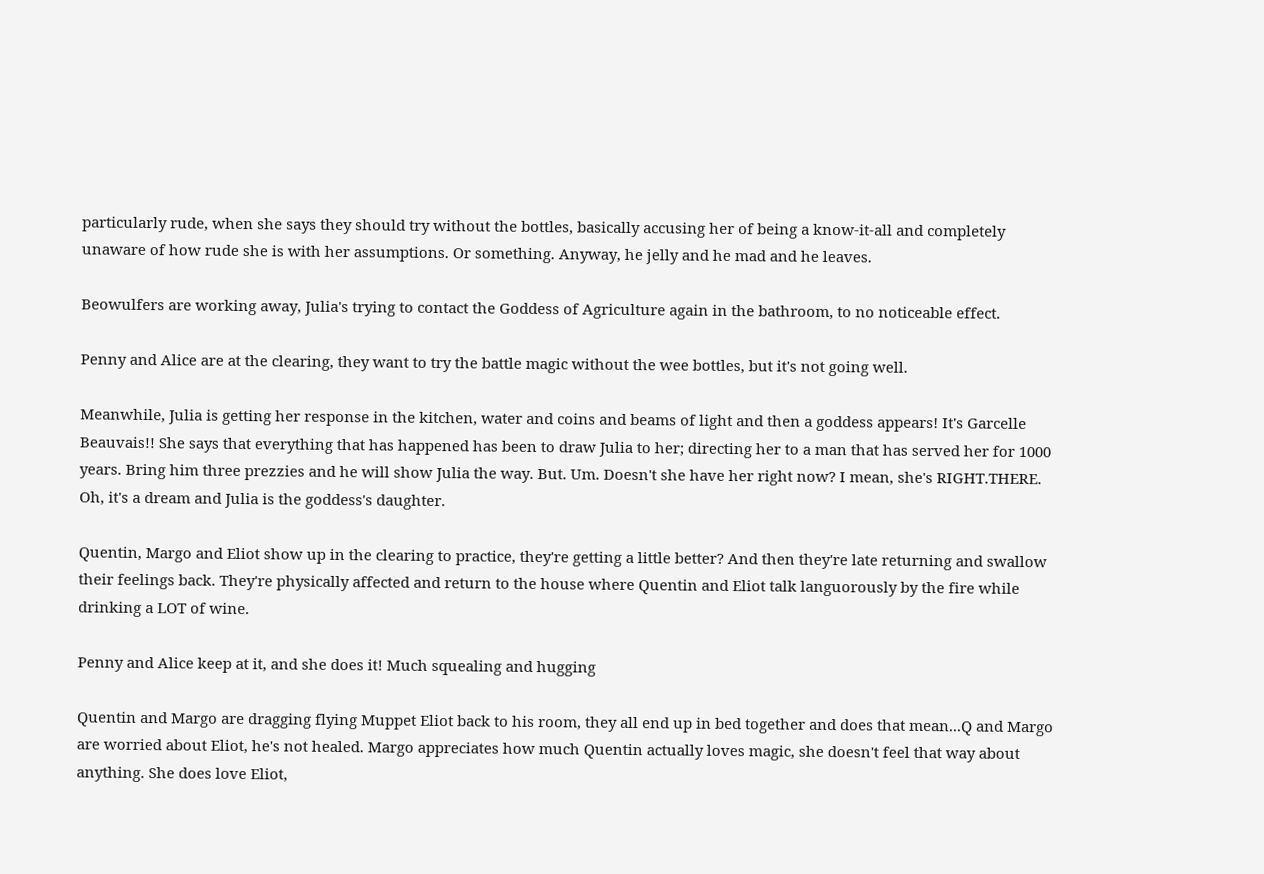particularly rude, when she says they should try without the bottles, basically accusing her of being a know-it-all and completely unaware of how rude she is with her assumptions. Or something. Anyway, he jelly and he mad and he leaves.

Beowulfers are working away, Julia's trying to contact the Goddess of Agriculture again in the bathroom, to no noticeable effect.

Penny and Alice are at the clearing, they want to try the battle magic without the wee bottles, but it's not going well.

Meanwhile, Julia is getting her response in the kitchen, water and coins and beams of light and then a goddess appears! It's Garcelle Beauvais!! She says that everything that has happened has been to draw Julia to her; directing her to a man that has served her for 1000 years. Bring him three prezzies and he will show Julia the way. But. Um. Doesn't she have her right now? I mean, she's RIGHT.THERE. Oh, it's a dream and Julia is the goddess's daughter.

Quentin, Margo and Eliot show up in the clearing to practice, they're getting a little better? And then they're late returning and swallow their feelings back. They're physically affected and return to the house where Quentin and Eliot talk languorously by the fire while drinking a LOT of wine.

Penny and Alice keep at it, and she does it! Much squealing and hugging

Quentin and Margo are dragging flying Muppet Eliot back to his room, they all end up in bed together and does that mean...Q and Margo are worried about Eliot, he's not healed. Margo appreciates how much Quentin actually loves magic, she doesn't feel that way about anything. She does love Eliot,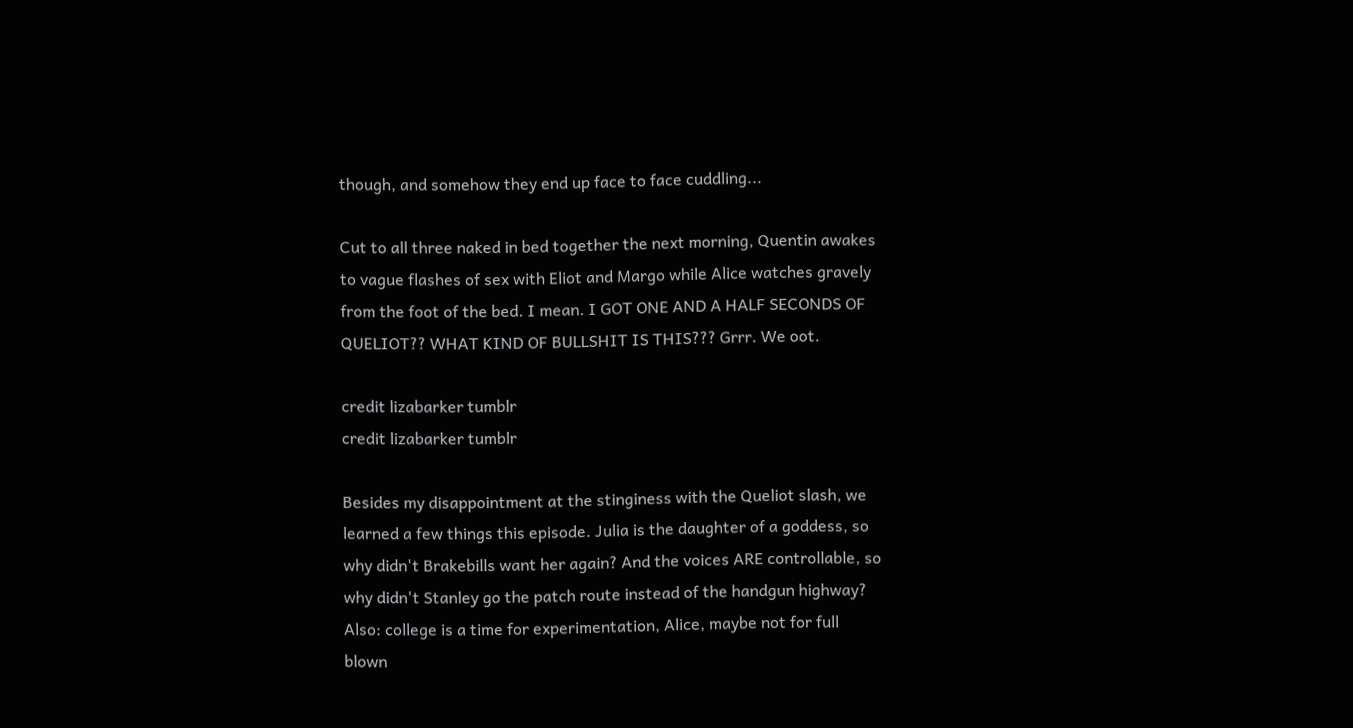though, and somehow they end up face to face cuddling...

Cut to all three naked in bed together the next morning, Quentin awakes to vague flashes of sex with Eliot and Margo while Alice watches gravely from the foot of the bed. I mean. I GOT ONE AND A HALF SECONDS OF QUELIOT?? WHAT KIND OF BULLSHIT IS THIS??? Grrr. We oot.

credit lizabarker tumblr
credit lizabarker tumblr

Besides my disappointment at the stinginess with the Queliot slash, we learned a few things this episode. Julia is the daughter of a goddess, so why didn't Brakebills want her again? And the voices ARE controllable, so why didn't Stanley go the patch route instead of the handgun highway? Also: college is a time for experimentation, Alice, maybe not for full blown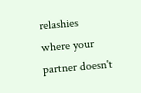relashies where your partner doesn't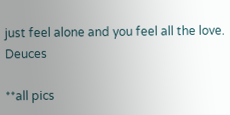just feel alone and you feel all the love. Deuces

**all pics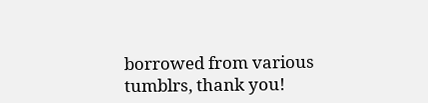borrowed from various tumblrs, thank you!